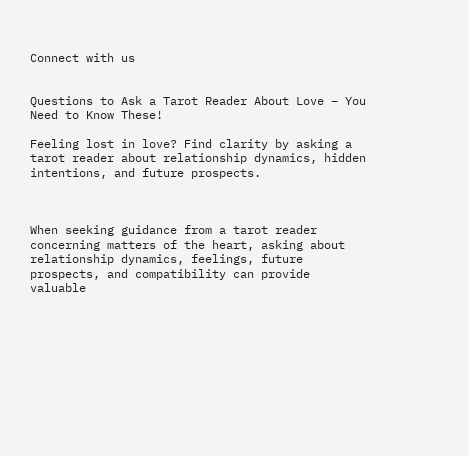Connect with us


Questions to Ask a Tarot Reader About Love – You Need to Know These!

Feeling lost in love? Find clarity by asking a tarot reader about relationship dynamics, hidden intentions, and future prospects.



When seeking guidance from a tarot reader concerning matters of the heart, asking about relationship dynamics, feelings, future prospects, and compatibility can provide valuable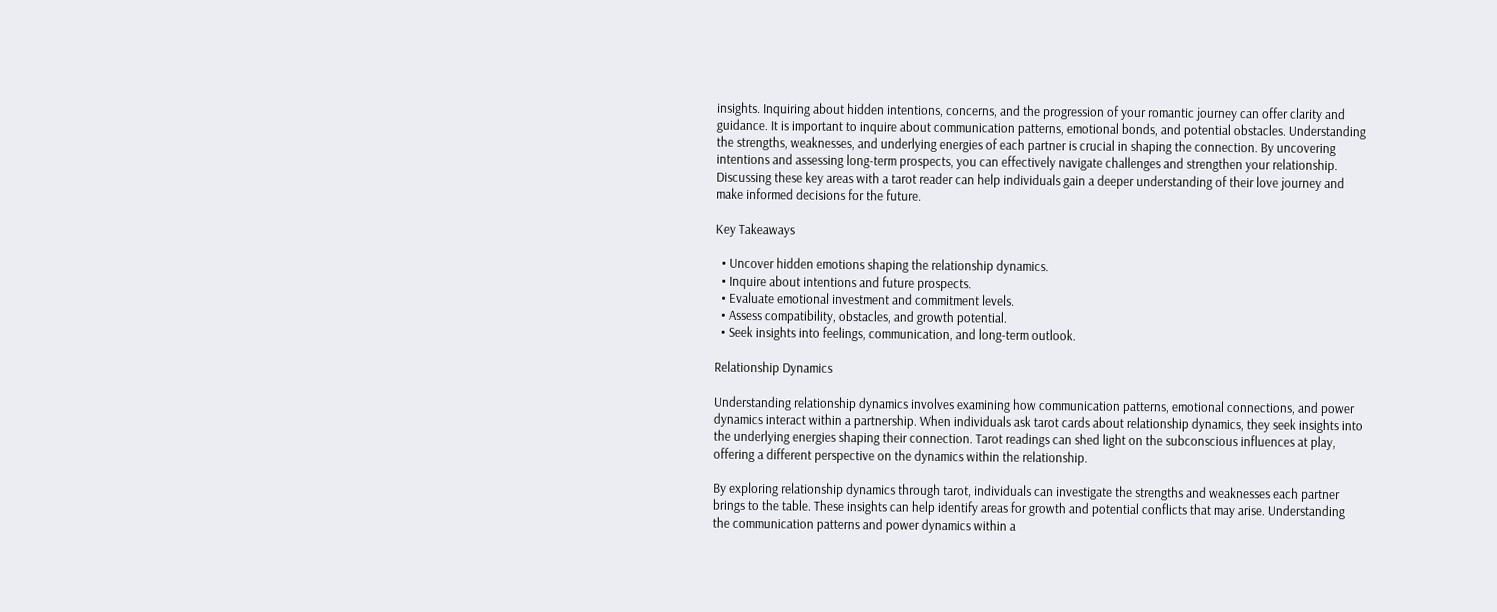insights. Inquiring about hidden intentions, concerns, and the progression of your romantic journey can offer clarity and guidance. It is important to inquire about communication patterns, emotional bonds, and potential obstacles. Understanding the strengths, weaknesses, and underlying energies of each partner is crucial in shaping the connection. By uncovering intentions and assessing long-term prospects, you can effectively navigate challenges and strengthen your relationship. Discussing these key areas with a tarot reader can help individuals gain a deeper understanding of their love journey and make informed decisions for the future.

Key Takeaways

  • Uncover hidden emotions shaping the relationship dynamics.
  • Inquire about intentions and future prospects.
  • Evaluate emotional investment and commitment levels.
  • Assess compatibility, obstacles, and growth potential.
  • Seek insights into feelings, communication, and long-term outlook.

Relationship Dynamics

Understanding relationship dynamics involves examining how communication patterns, emotional connections, and power dynamics interact within a partnership. When individuals ask tarot cards about relationship dynamics, they seek insights into the underlying energies shaping their connection. Tarot readings can shed light on the subconscious influences at play, offering a different perspective on the dynamics within the relationship.

By exploring relationship dynamics through tarot, individuals can investigate the strengths and weaknesses each partner brings to the table. These insights can help identify areas for growth and potential conflicts that may arise. Understanding the communication patterns and power dynamics within a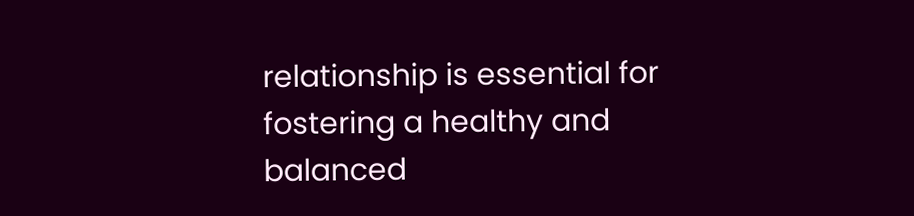relationship is essential for fostering a healthy and balanced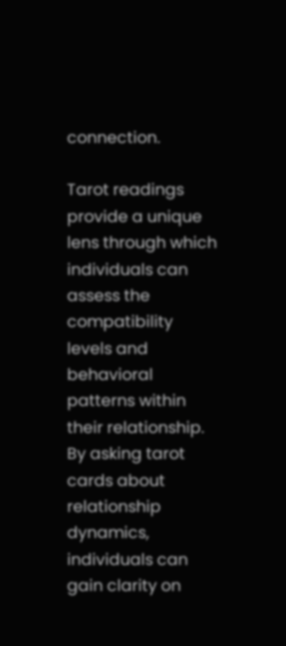connection.

Tarot readings provide a unique lens through which individuals can assess the compatibility levels and behavioral patterns within their relationship. By asking tarot cards about relationship dynamics, individuals can gain clarity on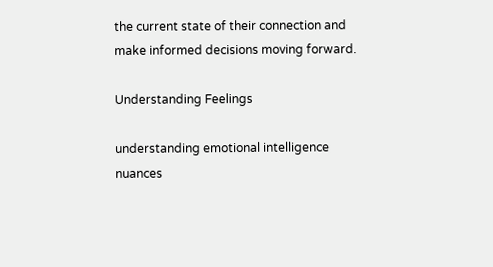the current state of their connection and make informed decisions moving forward.

Understanding Feelings

understanding emotional intelligence nuances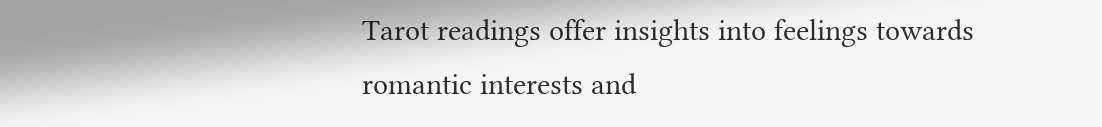Tarot readings offer insights into feelings towards romantic interests and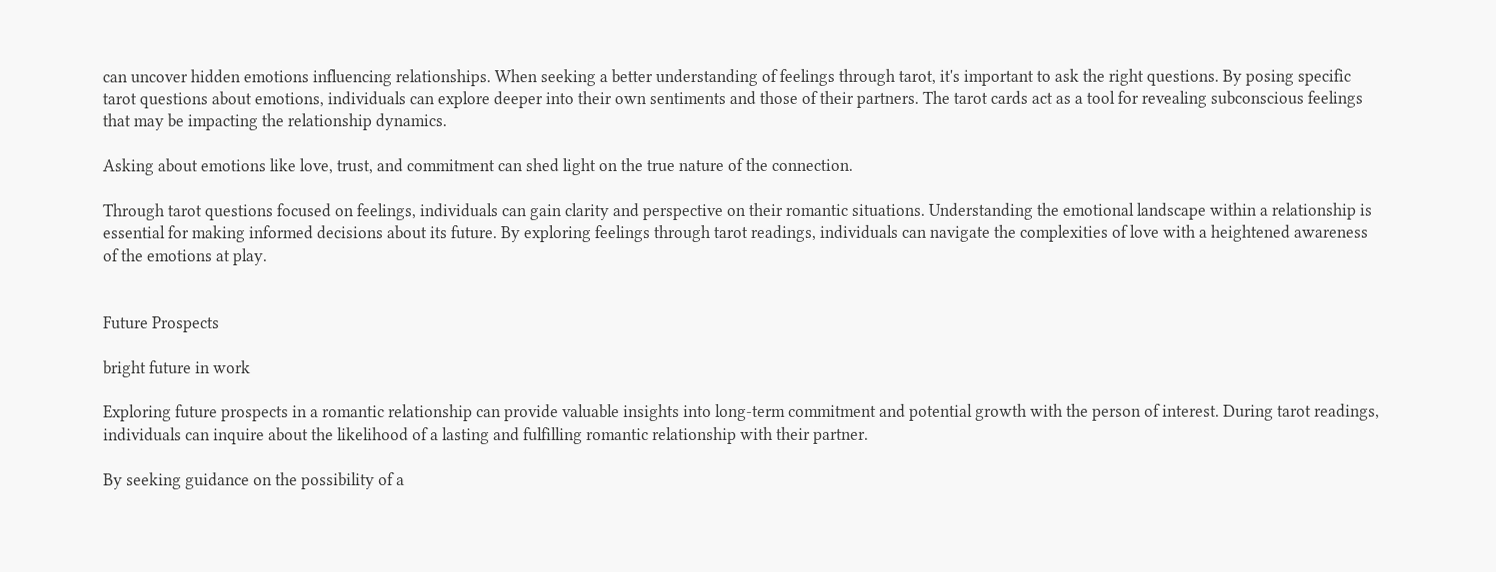can uncover hidden emotions influencing relationships. When seeking a better understanding of feelings through tarot, it's important to ask the right questions. By posing specific tarot questions about emotions, individuals can explore deeper into their own sentiments and those of their partners. The tarot cards act as a tool for revealing subconscious feelings that may be impacting the relationship dynamics.

Asking about emotions like love, trust, and commitment can shed light on the true nature of the connection.

Through tarot questions focused on feelings, individuals can gain clarity and perspective on their romantic situations. Understanding the emotional landscape within a relationship is essential for making informed decisions about its future. By exploring feelings through tarot readings, individuals can navigate the complexities of love with a heightened awareness of the emotions at play.


Future Prospects

bright future in work

Exploring future prospects in a romantic relationship can provide valuable insights into long-term commitment and potential growth with the person of interest. During tarot readings, individuals can inquire about the likelihood of a lasting and fulfilling romantic relationship with their partner.

By seeking guidance on the possibility of a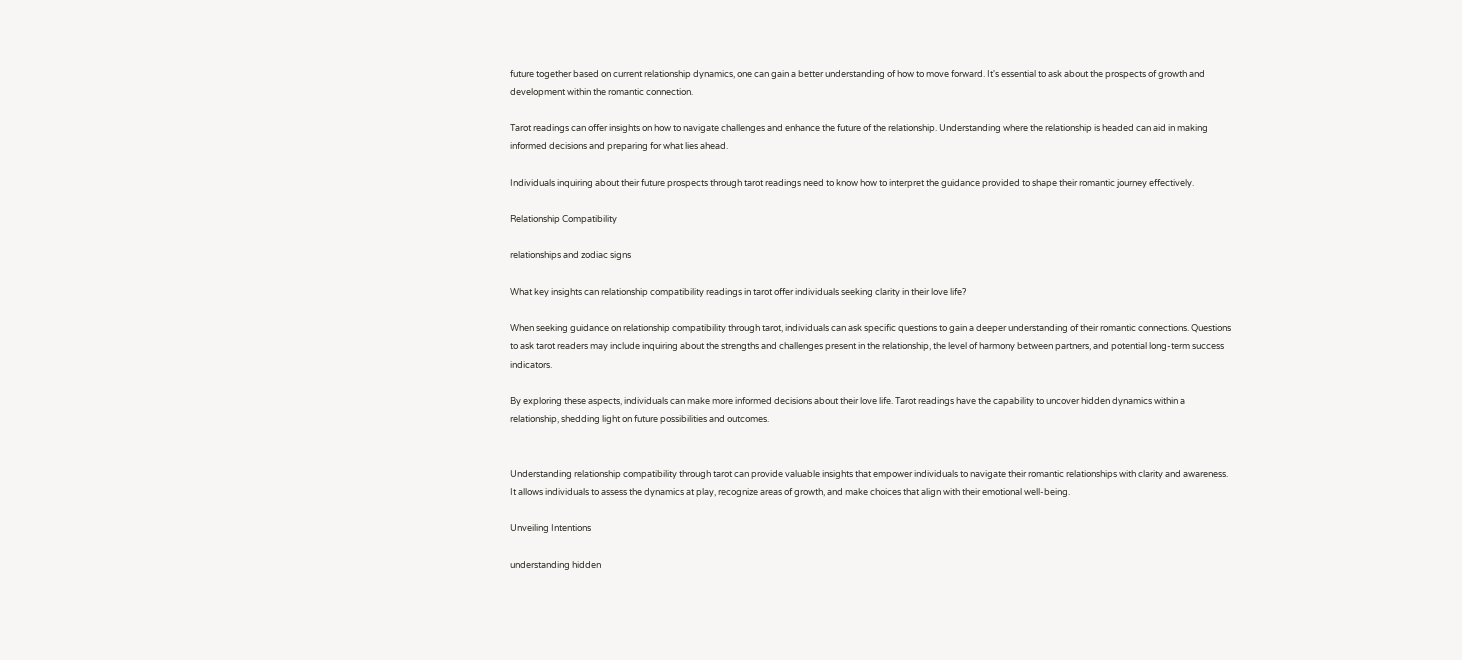future together based on current relationship dynamics, one can gain a better understanding of how to move forward. It's essential to ask about the prospects of growth and development within the romantic connection.

Tarot readings can offer insights on how to navigate challenges and enhance the future of the relationship. Understanding where the relationship is headed can aid in making informed decisions and preparing for what lies ahead.

Individuals inquiring about their future prospects through tarot readings need to know how to interpret the guidance provided to shape their romantic journey effectively.

Relationship Compatibility

relationships and zodiac signs

What key insights can relationship compatibility readings in tarot offer individuals seeking clarity in their love life?

When seeking guidance on relationship compatibility through tarot, individuals can ask specific questions to gain a deeper understanding of their romantic connections. Questions to ask tarot readers may include inquiring about the strengths and challenges present in the relationship, the level of harmony between partners, and potential long-term success indicators.

By exploring these aspects, individuals can make more informed decisions about their love life. Tarot readings have the capability to uncover hidden dynamics within a relationship, shedding light on future possibilities and outcomes.


Understanding relationship compatibility through tarot can provide valuable insights that empower individuals to navigate their romantic relationships with clarity and awareness. It allows individuals to assess the dynamics at play, recognize areas of growth, and make choices that align with their emotional well-being.

Unveiling Intentions

understanding hidden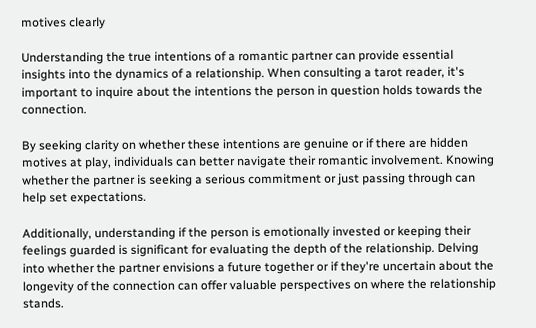motives clearly

Understanding the true intentions of a romantic partner can provide essential insights into the dynamics of a relationship. When consulting a tarot reader, it's important to inquire about the intentions the person in question holds towards the connection.

By seeking clarity on whether these intentions are genuine or if there are hidden motives at play, individuals can better navigate their romantic involvement. Knowing whether the partner is seeking a serious commitment or just passing through can help set expectations.

Additionally, understanding if the person is emotionally invested or keeping their feelings guarded is significant for evaluating the depth of the relationship. Delving into whether the partner envisions a future together or if they're uncertain about the longevity of the connection can offer valuable perspectives on where the relationship stands.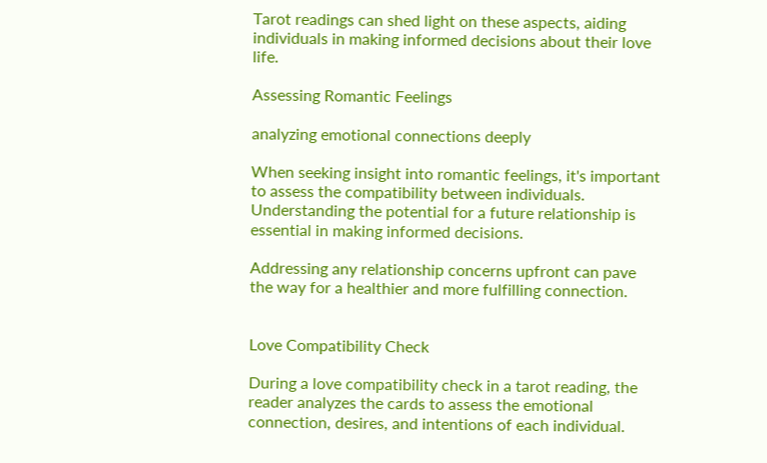Tarot readings can shed light on these aspects, aiding individuals in making informed decisions about their love life.

Assessing Romantic Feelings

analyzing emotional connections deeply

When seeking insight into romantic feelings, it's important to assess the compatibility between individuals. Understanding the potential for a future relationship is essential in making informed decisions.

Addressing any relationship concerns upfront can pave the way for a healthier and more fulfilling connection.


Love Compatibility Check

During a love compatibility check in a tarot reading, the reader analyzes the cards to assess the emotional connection, desires, and intentions of each individual.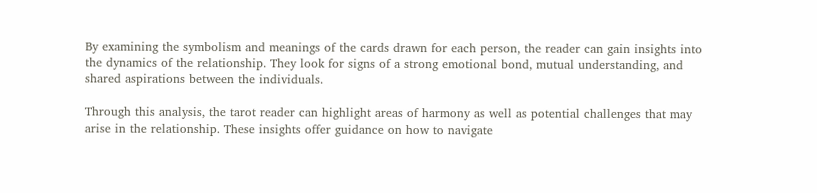By examining the symbolism and meanings of the cards drawn for each person, the reader can gain insights into the dynamics of the relationship. They look for signs of a strong emotional bond, mutual understanding, and shared aspirations between the individuals.

Through this analysis, the tarot reader can highlight areas of harmony as well as potential challenges that may arise in the relationship. These insights offer guidance on how to navigate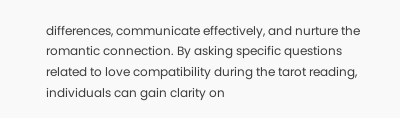differences, communicate effectively, and nurture the romantic connection. By asking specific questions related to love compatibility during the tarot reading, individuals can gain clarity on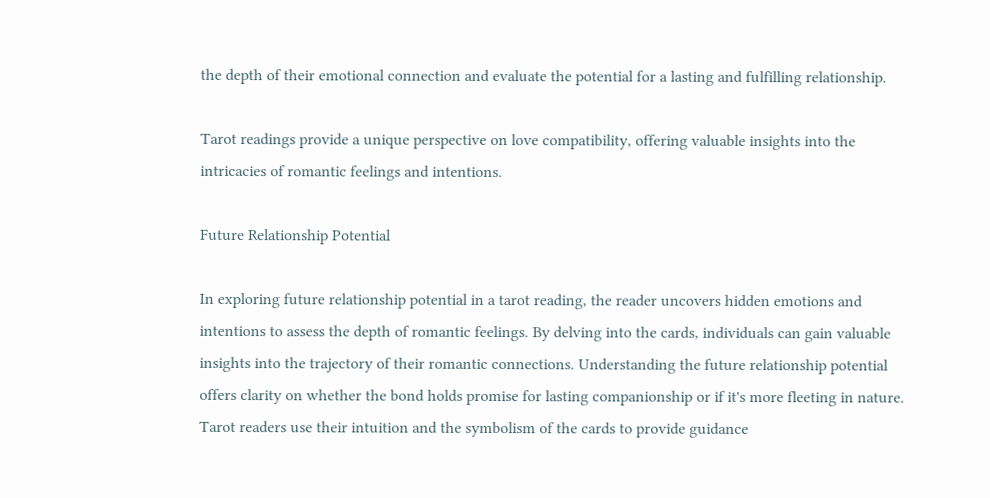the depth of their emotional connection and evaluate the potential for a lasting and fulfilling relationship.

Tarot readings provide a unique perspective on love compatibility, offering valuable insights into the intricacies of romantic feelings and intentions.

Future Relationship Potential

In exploring future relationship potential in a tarot reading, the reader uncovers hidden emotions and intentions to assess the depth of romantic feelings. By delving into the cards, individuals can gain valuable insights into the trajectory of their romantic connections. Understanding the future relationship potential offers clarity on whether the bond holds promise for lasting companionship or if it's more fleeting in nature. Tarot readers use their intuition and the symbolism of the cards to provide guidance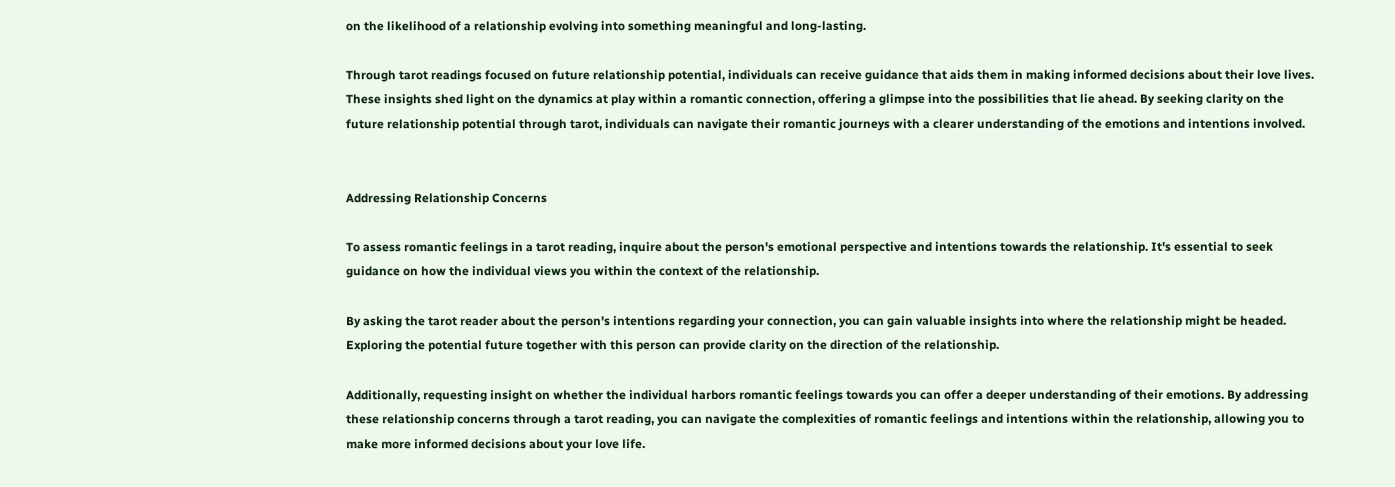on the likelihood of a relationship evolving into something meaningful and long-lasting.

Through tarot readings focused on future relationship potential, individuals can receive guidance that aids them in making informed decisions about their love lives. These insights shed light on the dynamics at play within a romantic connection, offering a glimpse into the possibilities that lie ahead. By seeking clarity on the future relationship potential through tarot, individuals can navigate their romantic journeys with a clearer understanding of the emotions and intentions involved.


Addressing Relationship Concerns

To assess romantic feelings in a tarot reading, inquire about the person's emotional perspective and intentions towards the relationship. It's essential to seek guidance on how the individual views you within the context of the relationship.

By asking the tarot reader about the person's intentions regarding your connection, you can gain valuable insights into where the relationship might be headed. Exploring the potential future together with this person can provide clarity on the direction of the relationship.

Additionally, requesting insight on whether the individual harbors romantic feelings towards you can offer a deeper understanding of their emotions. By addressing these relationship concerns through a tarot reading, you can navigate the complexities of romantic feelings and intentions within the relationship, allowing you to make more informed decisions about your love life.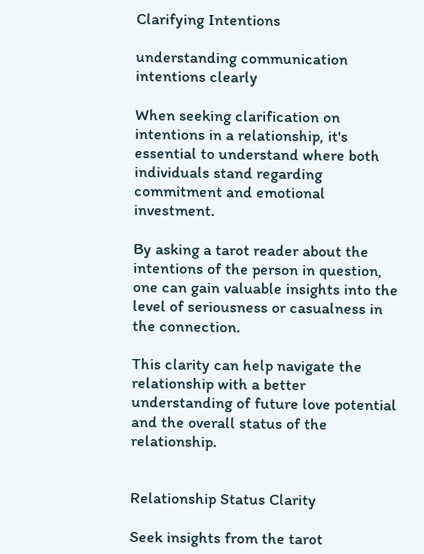Clarifying Intentions

understanding communication intentions clearly

When seeking clarification on intentions in a relationship, it's essential to understand where both individuals stand regarding commitment and emotional investment.

By asking a tarot reader about the intentions of the person in question, one can gain valuable insights into the level of seriousness or casualness in the connection.

This clarity can help navigate the relationship with a better understanding of future love potential and the overall status of the relationship.


Relationship Status Clarity

Seek insights from the tarot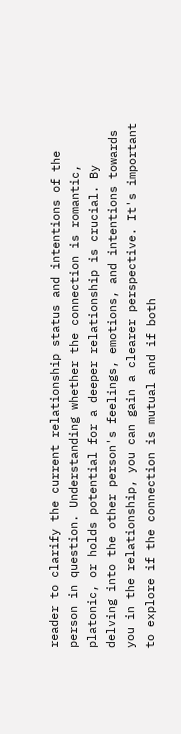reader to clarify the current relationship status and intentions of the person in question. Understanding whether the connection is romantic, platonic, or holds potential for a deeper relationship is crucial. By delving into the other person's feelings, emotions, and intentions towards you in the relationship, you can gain a clearer perspective. It's important to explore if the connection is mutual and if both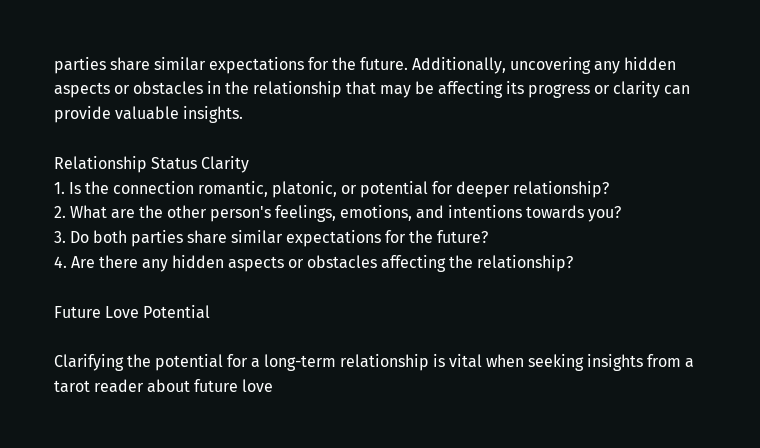parties share similar expectations for the future. Additionally, uncovering any hidden aspects or obstacles in the relationship that may be affecting its progress or clarity can provide valuable insights.

Relationship Status Clarity
1. Is the connection romantic, platonic, or potential for deeper relationship?
2. What are the other person's feelings, emotions, and intentions towards you?
3. Do both parties share similar expectations for the future?
4. Are there any hidden aspects or obstacles affecting the relationship?

Future Love Potential

Clarifying the potential for a long-term relationship is vital when seeking insights from a tarot reader about future love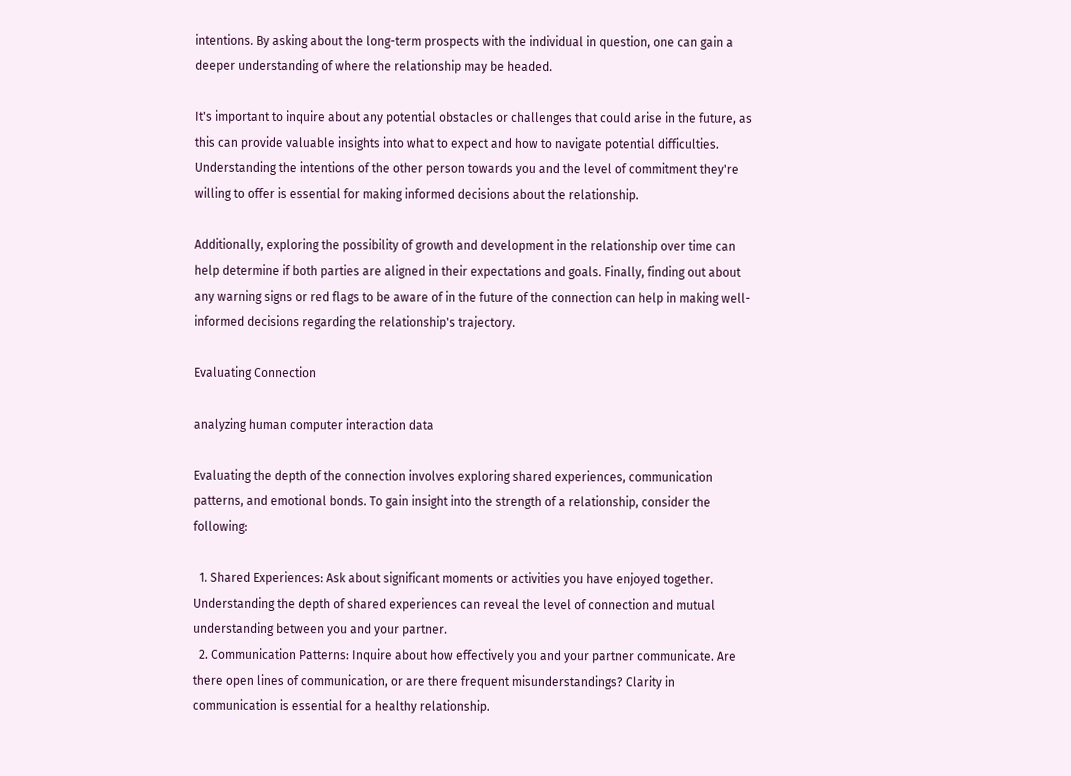intentions. By asking about the long-term prospects with the individual in question, one can gain a deeper understanding of where the relationship may be headed.

It's important to inquire about any potential obstacles or challenges that could arise in the future, as this can provide valuable insights into what to expect and how to navigate potential difficulties. Understanding the intentions of the other person towards you and the level of commitment they're willing to offer is essential for making informed decisions about the relationship.

Additionally, exploring the possibility of growth and development in the relationship over time can help determine if both parties are aligned in their expectations and goals. Finally, finding out about any warning signs or red flags to be aware of in the future of the connection can help in making well-informed decisions regarding the relationship's trajectory.

Evaluating Connection

analyzing human computer interaction data

Evaluating the depth of the connection involves exploring shared experiences, communication patterns, and emotional bonds. To gain insight into the strength of a relationship, consider the following:

  1. Shared Experiences: Ask about significant moments or activities you have enjoyed together. Understanding the depth of shared experiences can reveal the level of connection and mutual understanding between you and your partner.
  2. Communication Patterns: Inquire about how effectively you and your partner communicate. Are there open lines of communication, or are there frequent misunderstandings? Clarity in communication is essential for a healthy relationship.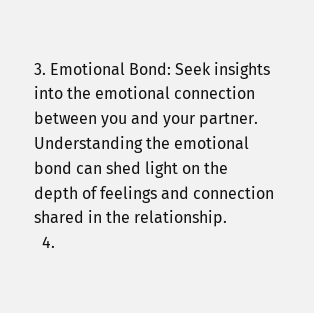3. Emotional Bond: Seek insights into the emotional connection between you and your partner. Understanding the emotional bond can shed light on the depth of feelings and connection shared in the relationship.
  4.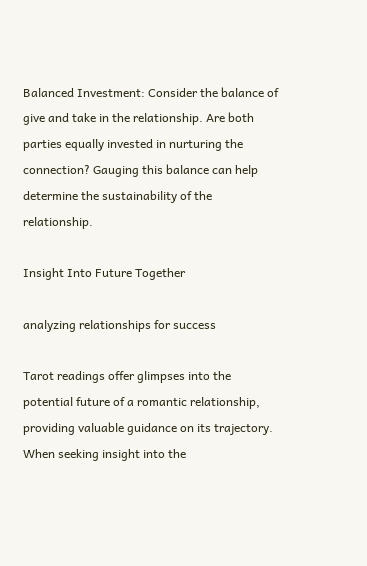Balanced Investment: Consider the balance of give and take in the relationship. Are both parties equally invested in nurturing the connection? Gauging this balance can help determine the sustainability of the relationship.

Insight Into Future Together

analyzing relationships for success

Tarot readings offer glimpses into the potential future of a romantic relationship, providing valuable guidance on its trajectory. When seeking insight into the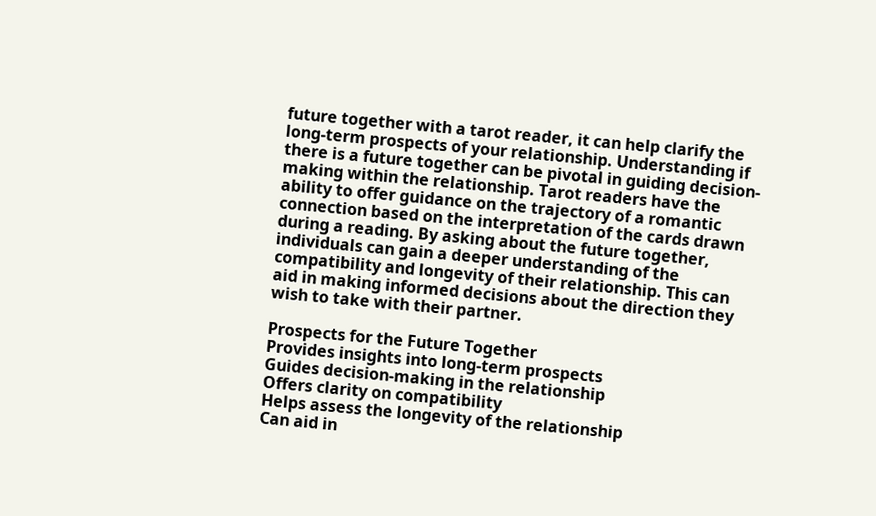future together with a tarot reader, it can help clarify the long-term prospects of your relationship. Understanding if there is a future together can be pivotal in guiding decision-making within the relationship. Tarot readers have the ability to offer guidance on the trajectory of a romantic connection based on the interpretation of the cards drawn during a reading. By asking about the future together, individuals can gain a deeper understanding of the compatibility and longevity of their relationship. This can aid in making informed decisions about the direction they wish to take with their partner.

Prospects for the Future Together
Provides insights into long-term prospects
Guides decision-making in the relationship
Offers clarity on compatibility
Helps assess the longevity of the relationship
Can aid in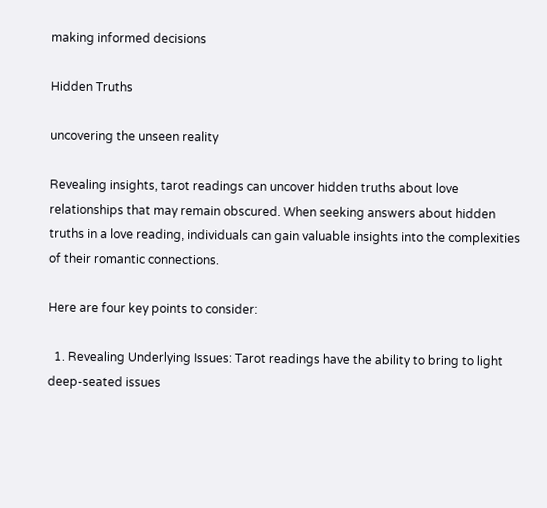making informed decisions

Hidden Truths

uncovering the unseen reality

Revealing insights, tarot readings can uncover hidden truths about love relationships that may remain obscured. When seeking answers about hidden truths in a love reading, individuals can gain valuable insights into the complexities of their romantic connections.

Here are four key points to consider:

  1. Revealing Underlying Issues: Tarot readings have the ability to bring to light deep-seated issues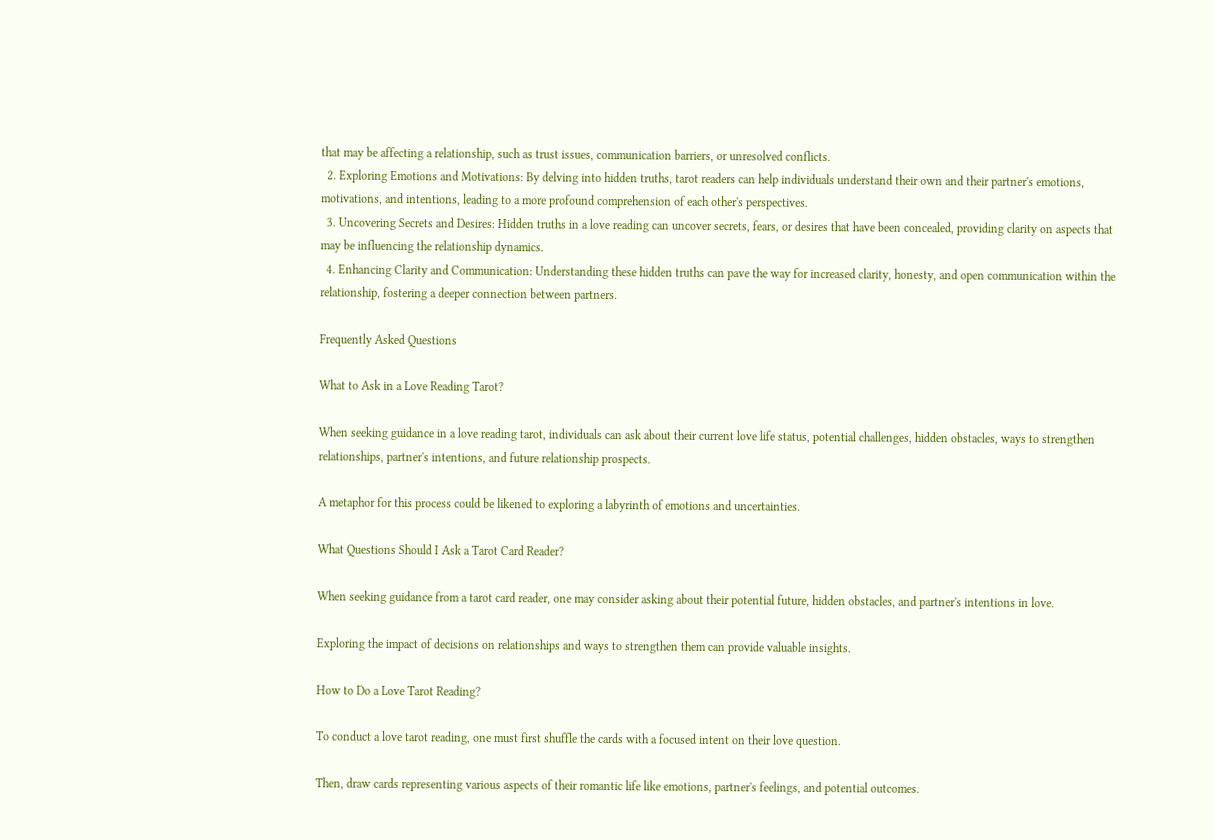that may be affecting a relationship, such as trust issues, communication barriers, or unresolved conflicts.
  2. Exploring Emotions and Motivations: By delving into hidden truths, tarot readers can help individuals understand their own and their partner's emotions, motivations, and intentions, leading to a more profound comprehension of each other's perspectives.
  3. Uncovering Secrets and Desires: Hidden truths in a love reading can uncover secrets, fears, or desires that have been concealed, providing clarity on aspects that may be influencing the relationship dynamics.
  4. Enhancing Clarity and Communication: Understanding these hidden truths can pave the way for increased clarity, honesty, and open communication within the relationship, fostering a deeper connection between partners.

Frequently Asked Questions

What to Ask in a Love Reading Tarot?

When seeking guidance in a love reading tarot, individuals can ask about their current love life status, potential challenges, hidden obstacles, ways to strengthen relationships, partner's intentions, and future relationship prospects.

A metaphor for this process could be likened to exploring a labyrinth of emotions and uncertainties.

What Questions Should I Ask a Tarot Card Reader?

When seeking guidance from a tarot card reader, one may consider asking about their potential future, hidden obstacles, and partner's intentions in love.

Exploring the impact of decisions on relationships and ways to strengthen them can provide valuable insights.

How to Do a Love Tarot Reading?

To conduct a love tarot reading, one must first shuffle the cards with a focused intent on their love question.

Then, draw cards representing various aspects of their romantic life like emotions, partner's feelings, and potential outcomes.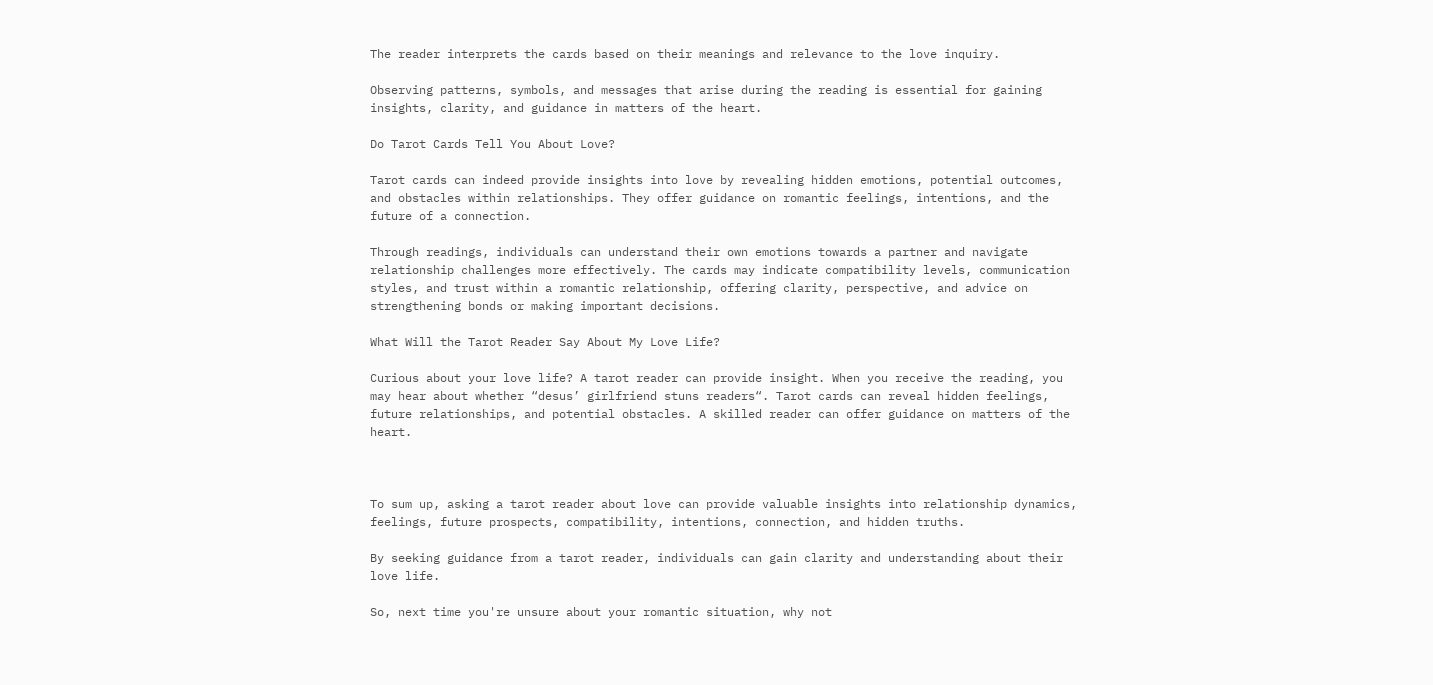The reader interprets the cards based on their meanings and relevance to the love inquiry.

Observing patterns, symbols, and messages that arise during the reading is essential for gaining insights, clarity, and guidance in matters of the heart.

Do Tarot Cards Tell You About Love?

Tarot cards can indeed provide insights into love by revealing hidden emotions, potential outcomes, and obstacles within relationships. They offer guidance on romantic feelings, intentions, and the future of a connection.

Through readings, individuals can understand their own emotions towards a partner and navigate relationship challenges more effectively. The cards may indicate compatibility levels, communication styles, and trust within a romantic relationship, offering clarity, perspective, and advice on strengthening bonds or making important decisions.

What Will the Tarot Reader Say About My Love Life?

Curious about your love life? A tarot reader can provide insight. When you receive the reading, you may hear about whether “desus’ girlfriend stuns readers“. Tarot cards can reveal hidden feelings, future relationships, and potential obstacles. A skilled reader can offer guidance on matters of the heart.



To sum up, asking a tarot reader about love can provide valuable insights into relationship dynamics, feelings, future prospects, compatibility, intentions, connection, and hidden truths.

By seeking guidance from a tarot reader, individuals can gain clarity and understanding about their love life.

So, next time you're unsure about your romantic situation, why not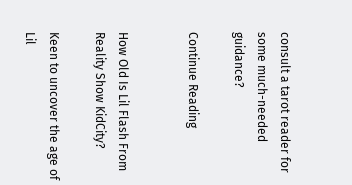consult a tarot reader for some much-needed guidance?

Continue Reading


How Old Is Lil Flash From Reality Show KidCity?

Keen to uncover the age of Lil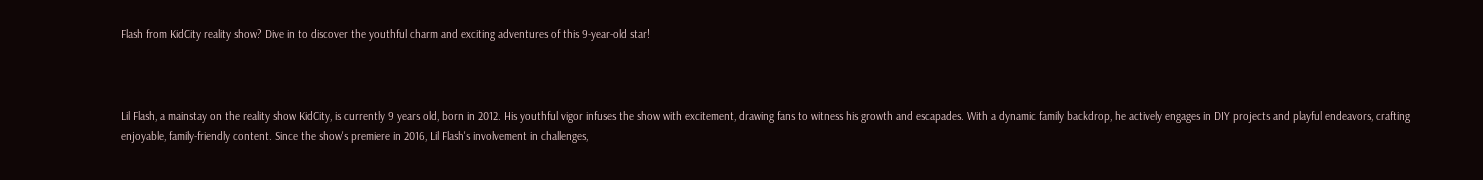Flash from KidCity reality show? Dive in to discover the youthful charm and exciting adventures of this 9-year-old star!



Lil Flash, a mainstay on the reality show KidCity, is currently 9 years old, born in 2012. His youthful vigor infuses the show with excitement, drawing fans to witness his growth and escapades. With a dynamic family backdrop, he actively engages in DIY projects and playful endeavors, crafting enjoyable, family-friendly content. Since the show's premiere in 2016, Lil Flash's involvement in challenges,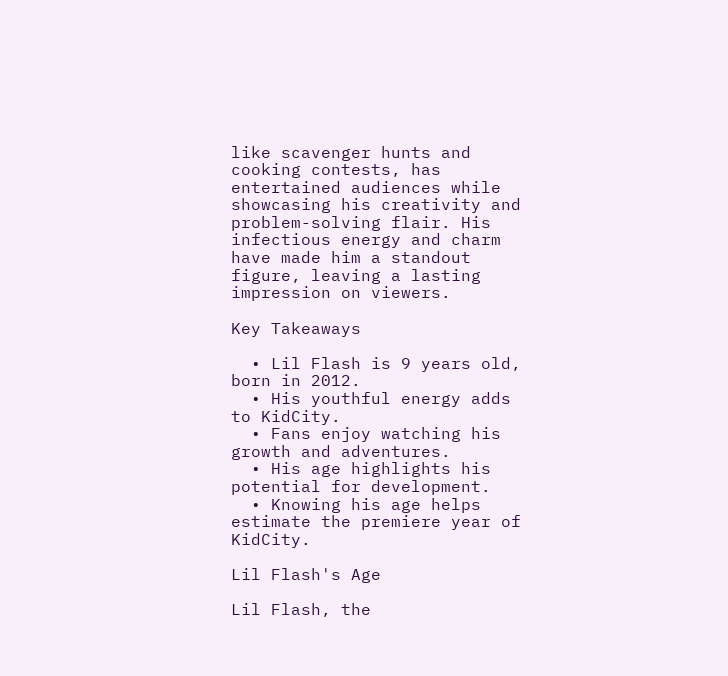like scavenger hunts and cooking contests, has entertained audiences while showcasing his creativity and problem-solving flair. His infectious energy and charm have made him a standout figure, leaving a lasting impression on viewers.

Key Takeaways

  • Lil Flash is 9 years old, born in 2012.
  • His youthful energy adds to KidCity.
  • Fans enjoy watching his growth and adventures.
  • His age highlights his potential for development.
  • Knowing his age helps estimate the premiere year of KidCity.

Lil Flash's Age

Lil Flash, the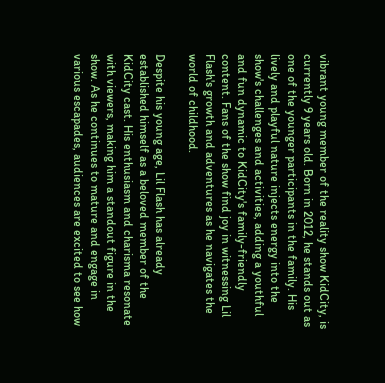vibrant young member of the reality show KidCity, is currently 9 years old. Born in 2012, he stands out as one of the younger participants in the family. His lively and playful nature injects energy into the show's challenges and activities, adding a youthful and fun dynamic to KidCity's family-friendly content. Fans of the show find joy in witnessing Lil Flash's growth and adventures as he navigates the world of childhood.

Despite his young age, Lil Flash has already established himself as a beloved member of the KidCity cast. His enthusiasm and charisma resonate with viewers, making him a standout figure in the show. As he continues to mature and engage in various escapades, audiences are excited to see how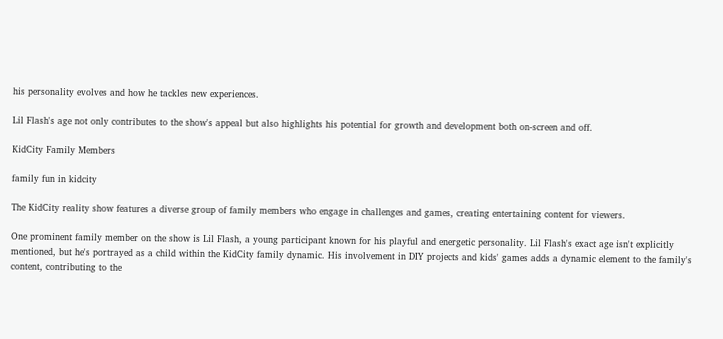his personality evolves and how he tackles new experiences.

Lil Flash's age not only contributes to the show's appeal but also highlights his potential for growth and development both on-screen and off.

KidCity Family Members

family fun in kidcity

The KidCity reality show features a diverse group of family members who engage in challenges and games, creating entertaining content for viewers.

One prominent family member on the show is Lil Flash, a young participant known for his playful and energetic personality. Lil Flash's exact age isn't explicitly mentioned, but he's portrayed as a child within the KidCity family dynamic. His involvement in DIY projects and kids' games adds a dynamic element to the family's content, contributing to the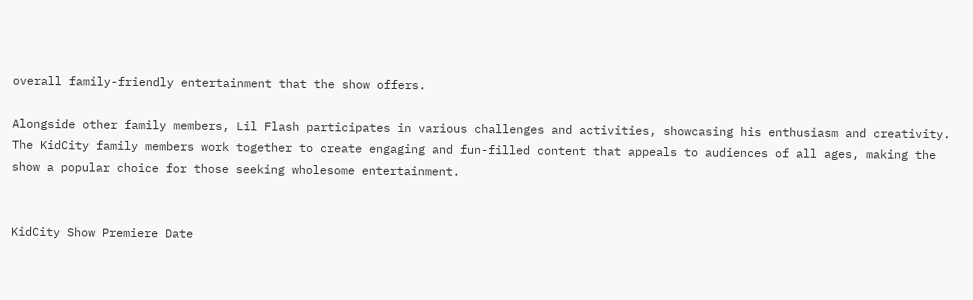overall family-friendly entertainment that the show offers.

Alongside other family members, Lil Flash participates in various challenges and activities, showcasing his enthusiasm and creativity. The KidCity family members work together to create engaging and fun-filled content that appeals to audiences of all ages, making the show a popular choice for those seeking wholesome entertainment.


KidCity Show Premiere Date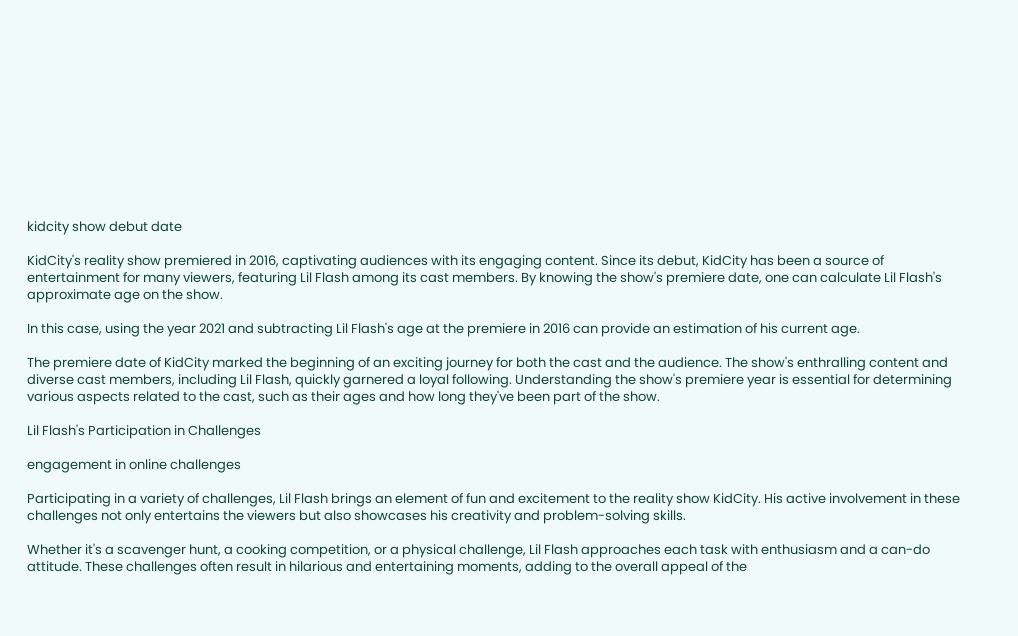kidcity show debut date

KidCity's reality show premiered in 2016, captivating audiences with its engaging content. Since its debut, KidCity has been a source of entertainment for many viewers, featuring Lil Flash among its cast members. By knowing the show's premiere date, one can calculate Lil Flash's approximate age on the show.

In this case, using the year 2021 and subtracting Lil Flash's age at the premiere in 2016 can provide an estimation of his current age.

The premiere date of KidCity marked the beginning of an exciting journey for both the cast and the audience. The show's enthralling content and diverse cast members, including Lil Flash, quickly garnered a loyal following. Understanding the show's premiere year is essential for determining various aspects related to the cast, such as their ages and how long they've been part of the show.

Lil Flash's Participation in Challenges

engagement in online challenges

Participating in a variety of challenges, Lil Flash brings an element of fun and excitement to the reality show KidCity. His active involvement in these challenges not only entertains the viewers but also showcases his creativity and problem-solving skills.

Whether it's a scavenger hunt, a cooking competition, or a physical challenge, Lil Flash approaches each task with enthusiasm and a can-do attitude. These challenges often result in hilarious and entertaining moments, adding to the overall appeal of the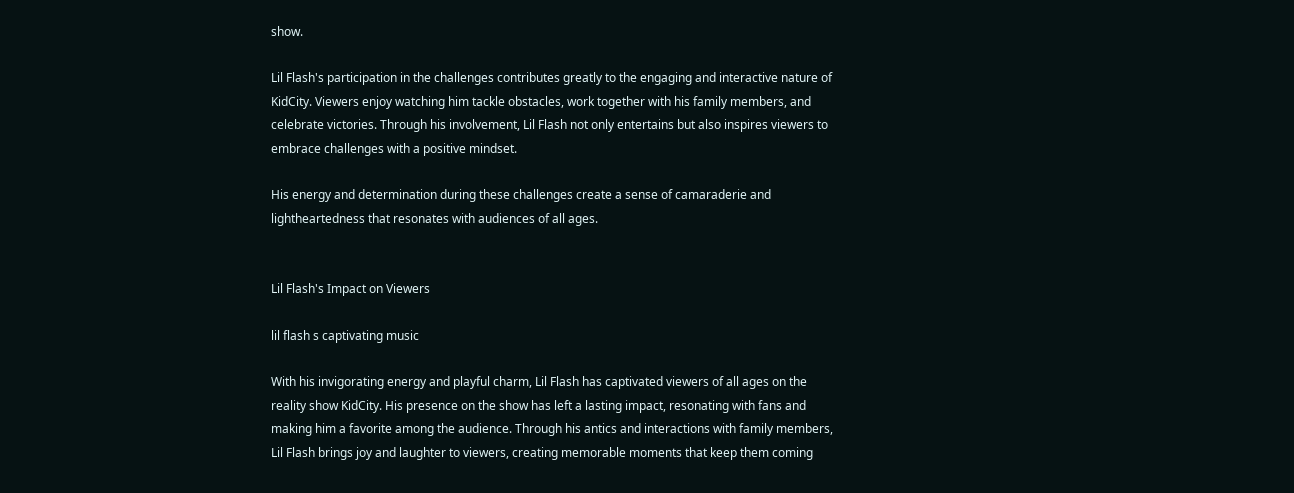show.

Lil Flash's participation in the challenges contributes greatly to the engaging and interactive nature of KidCity. Viewers enjoy watching him tackle obstacles, work together with his family members, and celebrate victories. Through his involvement, Lil Flash not only entertains but also inspires viewers to embrace challenges with a positive mindset.

His energy and determination during these challenges create a sense of camaraderie and lightheartedness that resonates with audiences of all ages.


Lil Flash's Impact on Viewers

lil flash s captivating music

With his invigorating energy and playful charm, Lil Flash has captivated viewers of all ages on the reality show KidCity. His presence on the show has left a lasting impact, resonating with fans and making him a favorite among the audience. Through his antics and interactions with family members, Lil Flash brings joy and laughter to viewers, creating memorable moments that keep them coming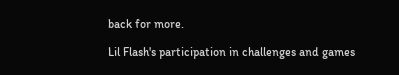back for more.

Lil Flash's participation in challenges and games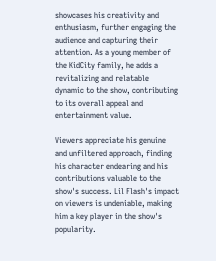showcases his creativity and enthusiasm, further engaging the audience and capturing their attention. As a young member of the KidCity family, he adds a revitalizing and relatable dynamic to the show, contributing to its overall appeal and entertainment value.

Viewers appreciate his genuine and unfiltered approach, finding his character endearing and his contributions valuable to the show's success. Lil Flash's impact on viewers is undeniable, making him a key player in the show's popularity.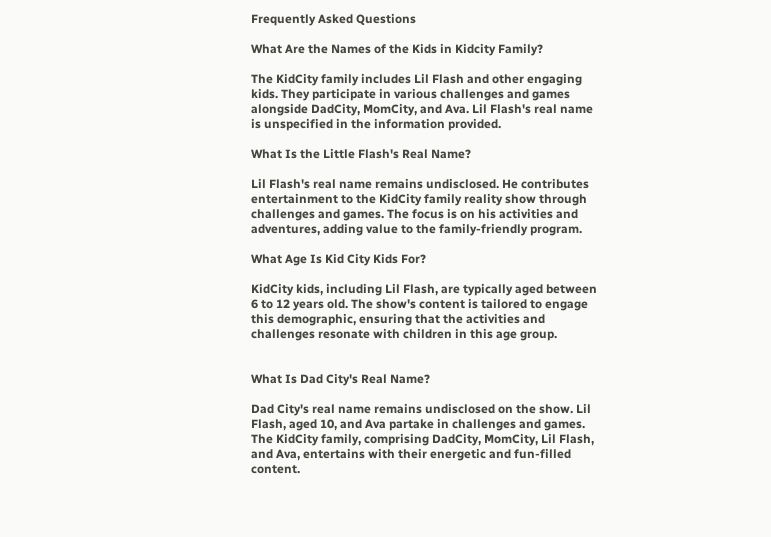Frequently Asked Questions

What Are the Names of the Kids in Kidcity Family?

The KidCity family includes Lil Flash and other engaging kids. They participate in various challenges and games alongside DadCity, MomCity, and Ava. Lil Flash's real name is unspecified in the information provided.

What Is the Little Flash's Real Name?

Lil Flash's real name remains undisclosed. He contributes entertainment to the KidCity family reality show through challenges and games. The focus is on his activities and adventures, adding value to the family-friendly program.

What Age Is Kid City Kids For?

KidCity kids, including Lil Flash, are typically aged between 6 to 12 years old. The show's content is tailored to engage this demographic, ensuring that the activities and challenges resonate with children in this age group.


What Is Dad City's Real Name?

Dad City's real name remains undisclosed on the show. Lil Flash, aged 10, and Ava partake in challenges and games. The KidCity family, comprising DadCity, MomCity, Lil Flash, and Ava, entertains with their energetic and fun-filled content.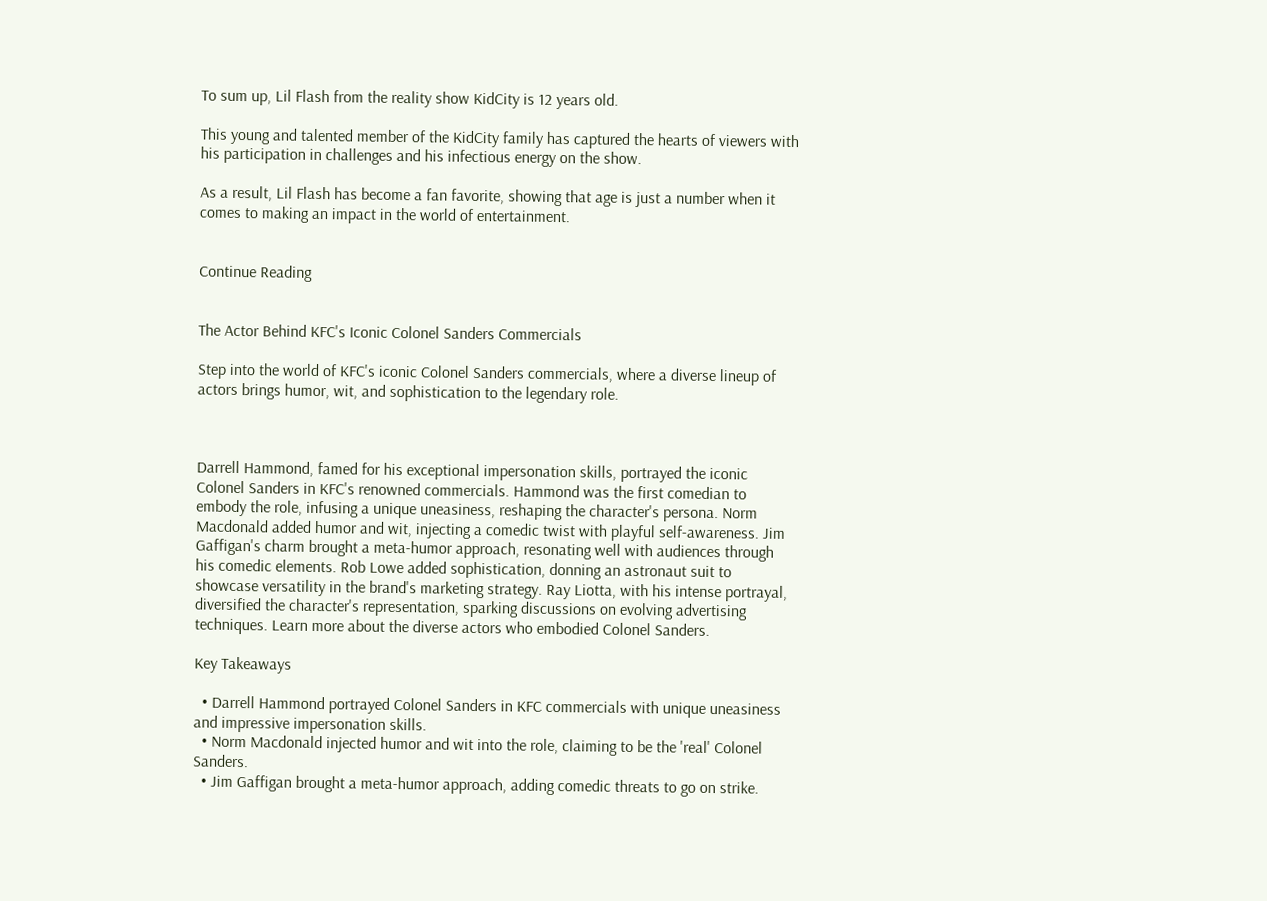To sum up, Lil Flash from the reality show KidCity is 12 years old.

This young and talented member of the KidCity family has captured the hearts of viewers with his participation in challenges and his infectious energy on the show.

As a result, Lil Flash has become a fan favorite, showing that age is just a number when it comes to making an impact in the world of entertainment.


Continue Reading


The Actor Behind KFC's Iconic Colonel Sanders Commercials

Step into the world of KFC's iconic Colonel Sanders commercials, where a diverse lineup of actors brings humor, wit, and sophistication to the legendary role.



Darrell Hammond, famed for his exceptional impersonation skills, portrayed the iconic Colonel Sanders in KFC's renowned commercials. Hammond was the first comedian to embody the role, infusing a unique uneasiness, reshaping the character's persona. Norm Macdonald added humor and wit, injecting a comedic twist with playful self-awareness. Jim Gaffigan's charm brought a meta-humor approach, resonating well with audiences through his comedic elements. Rob Lowe added sophistication, donning an astronaut suit to showcase versatility in the brand's marketing strategy. Ray Liotta, with his intense portrayal, diversified the character's representation, sparking discussions on evolving advertising techniques. Learn more about the diverse actors who embodied Colonel Sanders.

Key Takeaways

  • Darrell Hammond portrayed Colonel Sanders in KFC commercials with unique uneasiness and impressive impersonation skills.
  • Norm Macdonald injected humor and wit into the role, claiming to be the 'real' Colonel Sanders.
  • Jim Gaffigan brought a meta-humor approach, adding comedic threats to go on strike.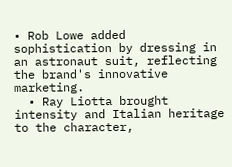• Rob Lowe added sophistication by dressing in an astronaut suit, reflecting the brand's innovative marketing.
  • Ray Liotta brought intensity and Italian heritage to the character,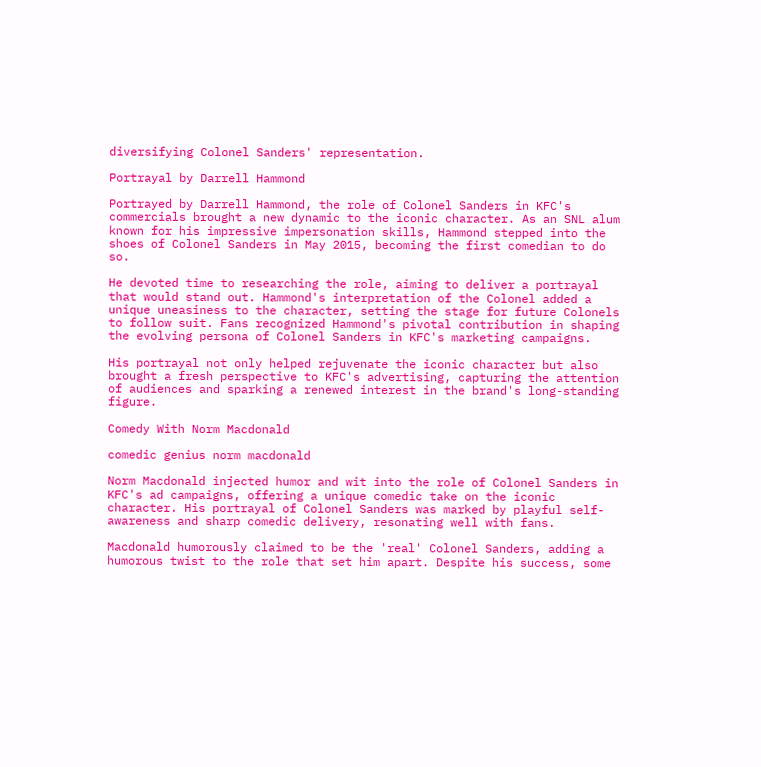diversifying Colonel Sanders' representation.

Portrayal by Darrell Hammond

Portrayed by Darrell Hammond, the role of Colonel Sanders in KFC's commercials brought a new dynamic to the iconic character. As an SNL alum known for his impressive impersonation skills, Hammond stepped into the shoes of Colonel Sanders in May 2015, becoming the first comedian to do so.

He devoted time to researching the role, aiming to deliver a portrayal that would stand out. Hammond's interpretation of the Colonel added a unique uneasiness to the character, setting the stage for future Colonels to follow suit. Fans recognized Hammond's pivotal contribution in shaping the evolving persona of Colonel Sanders in KFC's marketing campaigns.

His portrayal not only helped rejuvenate the iconic character but also brought a fresh perspective to KFC's advertising, capturing the attention of audiences and sparking a renewed interest in the brand's long-standing figure.

Comedy With Norm Macdonald

comedic genius norm macdonald

Norm Macdonald injected humor and wit into the role of Colonel Sanders in KFC's ad campaigns, offering a unique comedic take on the iconic character. His portrayal of Colonel Sanders was marked by playful self-awareness and sharp comedic delivery, resonating well with fans.

Macdonald humorously claimed to be the 'real' Colonel Sanders, adding a humorous twist to the role that set him apart. Despite his success, some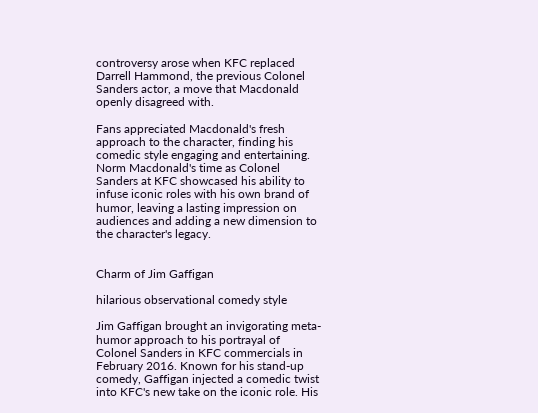controversy arose when KFC replaced Darrell Hammond, the previous Colonel Sanders actor, a move that Macdonald openly disagreed with.

Fans appreciated Macdonald's fresh approach to the character, finding his comedic style engaging and entertaining. Norm Macdonald's time as Colonel Sanders at KFC showcased his ability to infuse iconic roles with his own brand of humor, leaving a lasting impression on audiences and adding a new dimension to the character's legacy.


Charm of Jim Gaffigan

hilarious observational comedy style

Jim Gaffigan brought an invigorating meta-humor approach to his portrayal of Colonel Sanders in KFC commercials in February 2016. Known for his stand-up comedy, Gaffigan injected a comedic twist into KFC's new take on the iconic role. His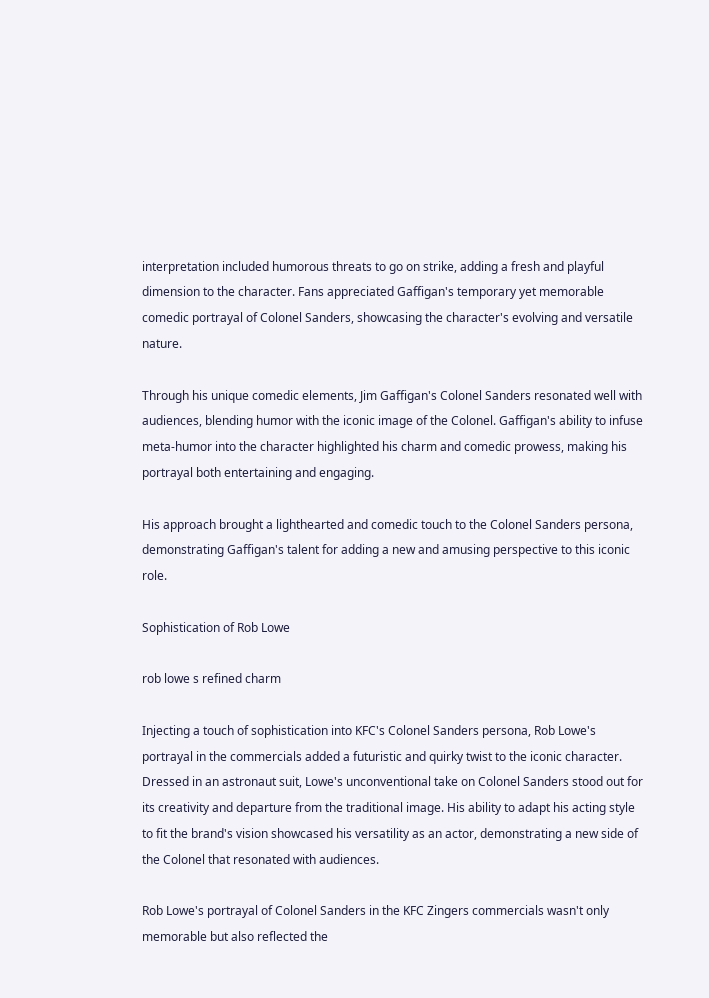interpretation included humorous threats to go on strike, adding a fresh and playful dimension to the character. Fans appreciated Gaffigan's temporary yet memorable comedic portrayal of Colonel Sanders, showcasing the character's evolving and versatile nature.

Through his unique comedic elements, Jim Gaffigan's Colonel Sanders resonated well with audiences, blending humor with the iconic image of the Colonel. Gaffigan's ability to infuse meta-humor into the character highlighted his charm and comedic prowess, making his portrayal both entertaining and engaging.

His approach brought a lighthearted and comedic touch to the Colonel Sanders persona, demonstrating Gaffigan's talent for adding a new and amusing perspective to this iconic role.

Sophistication of Rob Lowe

rob lowe s refined charm

Injecting a touch of sophistication into KFC's Colonel Sanders persona, Rob Lowe's portrayal in the commercials added a futuristic and quirky twist to the iconic character. Dressed in an astronaut suit, Lowe's unconventional take on Colonel Sanders stood out for its creativity and departure from the traditional image. His ability to adapt his acting style to fit the brand's vision showcased his versatility as an actor, demonstrating a new side of the Colonel that resonated with audiences.

Rob Lowe's portrayal of Colonel Sanders in the KFC Zingers commercials wasn't only memorable but also reflected the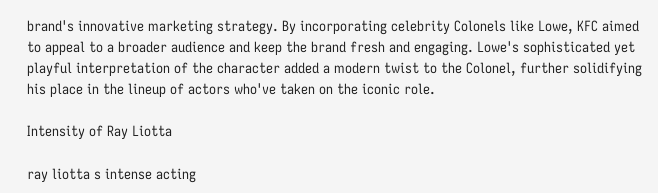brand's innovative marketing strategy. By incorporating celebrity Colonels like Lowe, KFC aimed to appeal to a broader audience and keep the brand fresh and engaging. Lowe's sophisticated yet playful interpretation of the character added a modern twist to the Colonel, further solidifying his place in the lineup of actors who've taken on the iconic role.

Intensity of Ray Liotta

ray liotta s intense acting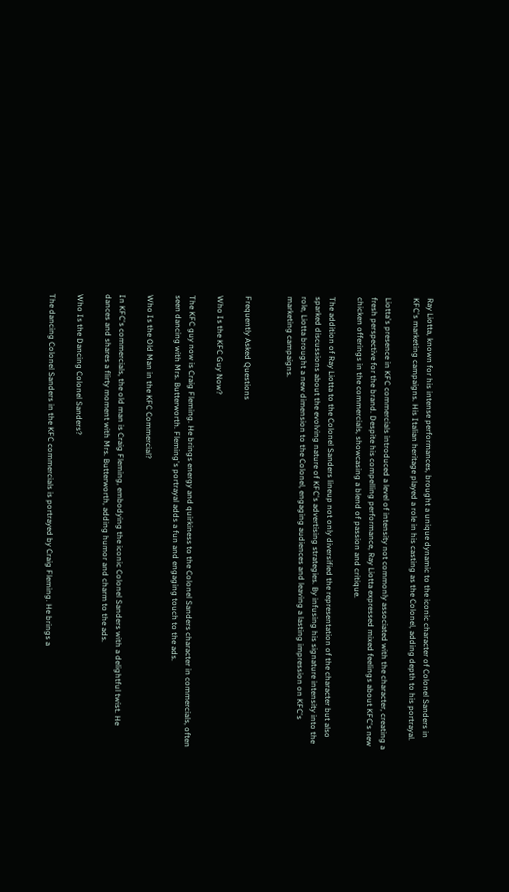Ray Liotta, known for his intense performances, brought a unique dynamic to the iconic character of Colonel Sanders in KFC's marketing campaigns. His Italian heritage played a role in his casting as the Colonel, adding depth to his portrayal.

Liotta's presence in KFC commercials introduced a level of intensity not commonly associated with the character, creating a fresh perspective for the brand. Despite his compelling performance, Ray Liotta expressed mixed feelings about KFC's new chicken offerings in the commercials, showcasing a blend of passion and critique.

The addition of Ray Liotta to the Colonel Sanders lineup not only diversified the representation of the character but also sparked discussions about the evolving nature of KFC's advertising strategies. By infusing his signature intensity into the role, Liotta brought a new dimension to the Colonel, engaging audiences and leaving a lasting impression on KFC's marketing campaigns.


Frequently Asked Questions

Who Is the KFC Guy Now?

The KFC guy now is Craig Fleming. He brings energy and quirkiness to the Colonel Sanders character in commercials, often seen dancing with Mrs. Butterworth. Fleming's portrayal adds a fun and engaging touch to the ads.

Who Is the Old Man in the KFC Commercial?

In KFC's commercials, the old man is Craig Fleming, embodying the iconic Colonel Sanders with a delightful twist. He dances and shares a flirty moment with Mrs. Butterworth, adding humor and charm to the ads.

Who Is the Dancing Colonel Sanders?

The dancing Colonel Sanders in the KFC commercials is portrayed by Craig Fleming. He brings a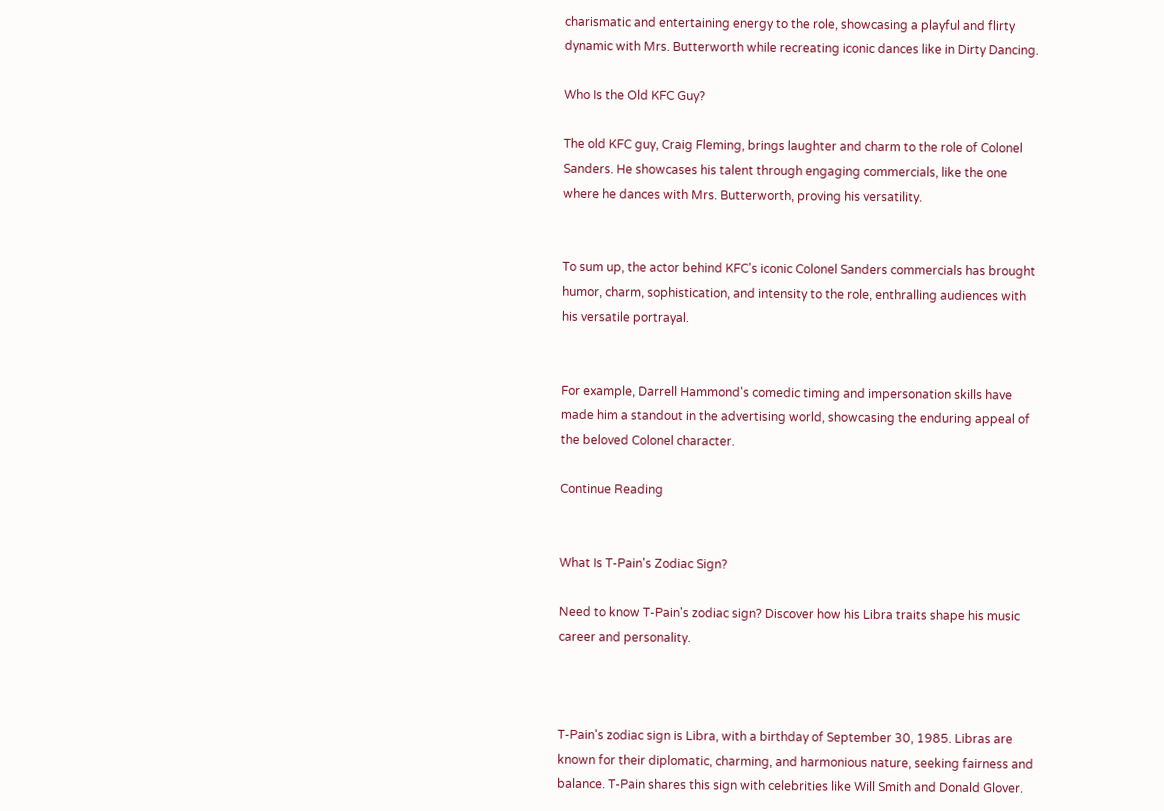charismatic and entertaining energy to the role, showcasing a playful and flirty dynamic with Mrs. Butterworth while recreating iconic dances like in Dirty Dancing.

Who Is the Old KFC Guy?

The old KFC guy, Craig Fleming, brings laughter and charm to the role of Colonel Sanders. He showcases his talent through engaging commercials, like the one where he dances with Mrs. Butterworth, proving his versatility.


To sum up, the actor behind KFC's iconic Colonel Sanders commercials has brought humor, charm, sophistication, and intensity to the role, enthralling audiences with his versatile portrayal.


For example, Darrell Hammond's comedic timing and impersonation skills have made him a standout in the advertising world, showcasing the enduring appeal of the beloved Colonel character.

Continue Reading


What Is T-Pain's Zodiac Sign?

Need to know T-Pain's zodiac sign? Discover how his Libra traits shape his music career and personality.



T-Pain's zodiac sign is Libra, with a birthday of September 30, 1985. Libras are known for their diplomatic, charming, and harmonious nature, seeking fairness and balance. T-Pain shares this sign with celebrities like Will Smith and Donald Glover.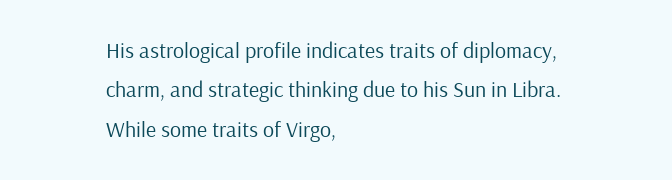His astrological profile indicates traits of diplomacy, charm, and strategic thinking due to his Sun in Libra. While some traits of Virgo,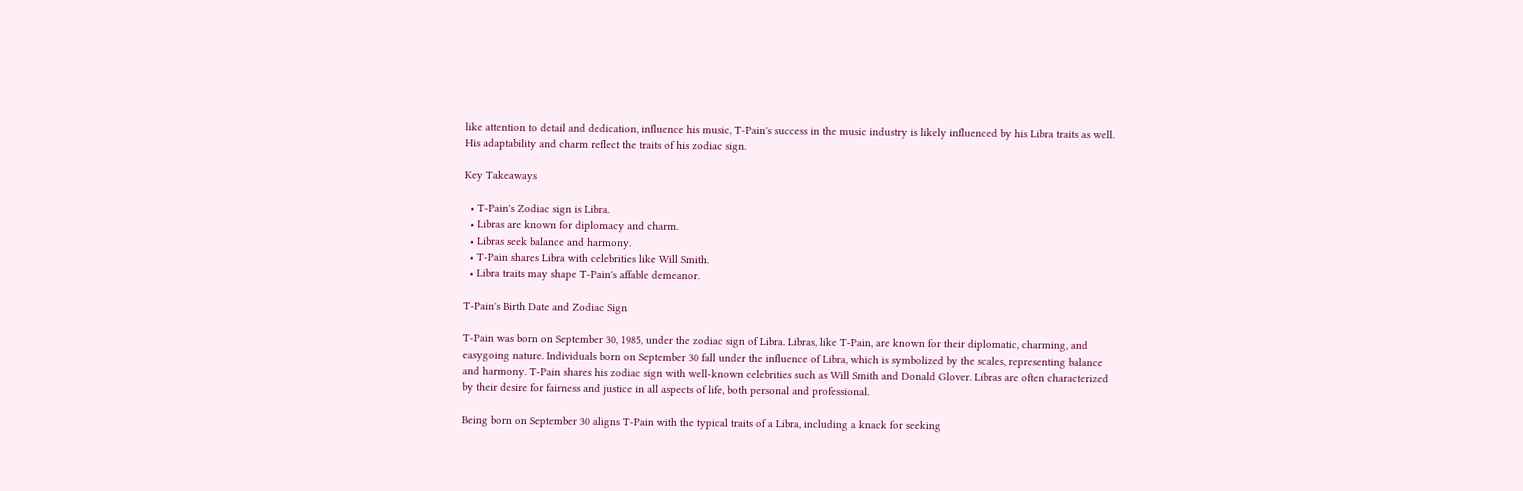like attention to detail and dedication, influence his music, T-Pain's success in the music industry is likely influenced by his Libra traits as well. His adaptability and charm reflect the traits of his zodiac sign.

Key Takeaways

  • T-Pain's Zodiac sign is Libra.
  • Libras are known for diplomacy and charm.
  • Libras seek balance and harmony.
  • T-Pain shares Libra with celebrities like Will Smith.
  • Libra traits may shape T-Pain's affable demeanor.

T-Pain's Birth Date and Zodiac Sign

T-Pain was born on September 30, 1985, under the zodiac sign of Libra. Libras, like T-Pain, are known for their diplomatic, charming, and easygoing nature. Individuals born on September 30 fall under the influence of Libra, which is symbolized by the scales, representing balance and harmony. T-Pain shares his zodiac sign with well-known celebrities such as Will Smith and Donald Glover. Libras are often characterized by their desire for fairness and justice in all aspects of life, both personal and professional.

Being born on September 30 aligns T-Pain with the typical traits of a Libra, including a knack for seeking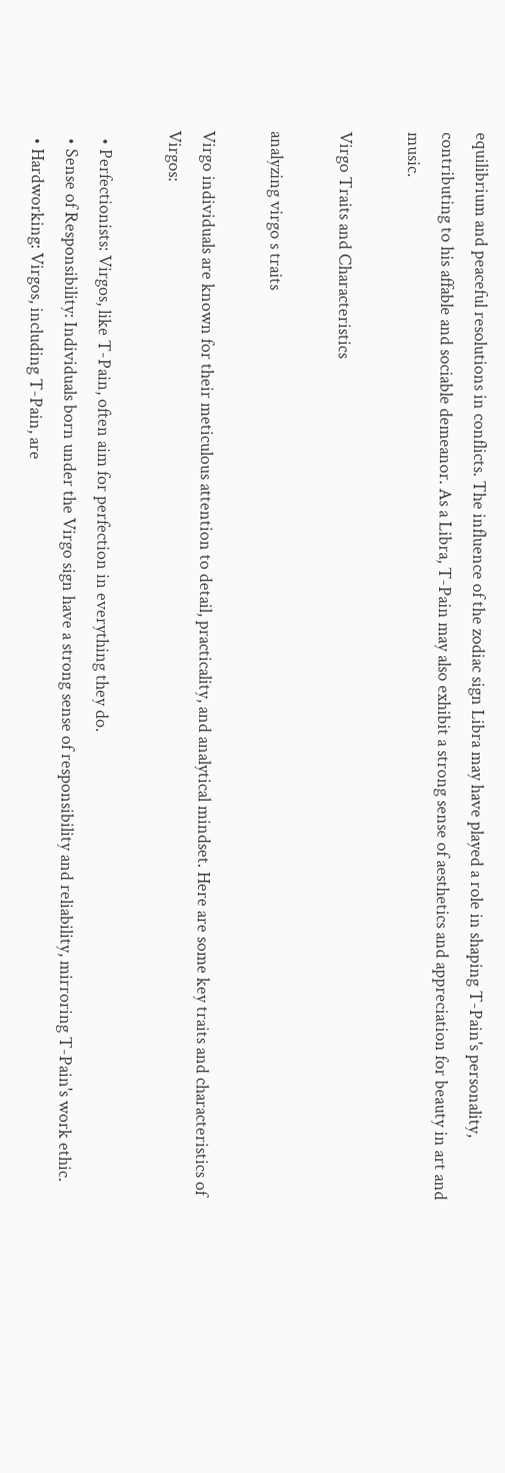equilibrium and peaceful resolutions in conflicts. The influence of the zodiac sign Libra may have played a role in shaping T-Pain's personality, contributing to his affable and sociable demeanor. As a Libra, T-Pain may also exhibit a strong sense of aesthetics and appreciation for beauty in art and music.

Virgo Traits and Characteristics

analyzing virgo s traits

Virgo individuals are known for their meticulous attention to detail, practicality, and analytical mindset. Here are some key traits and characteristics of Virgos:

  • Perfectionists: Virgos, like T-Pain, often aim for perfection in everything they do.
  • Sense of Responsibility: Individuals born under the Virgo sign have a strong sense of responsibility and reliability, mirroring T-Pain's work ethic.
  • Hardworking: Virgos, including T-Pain, are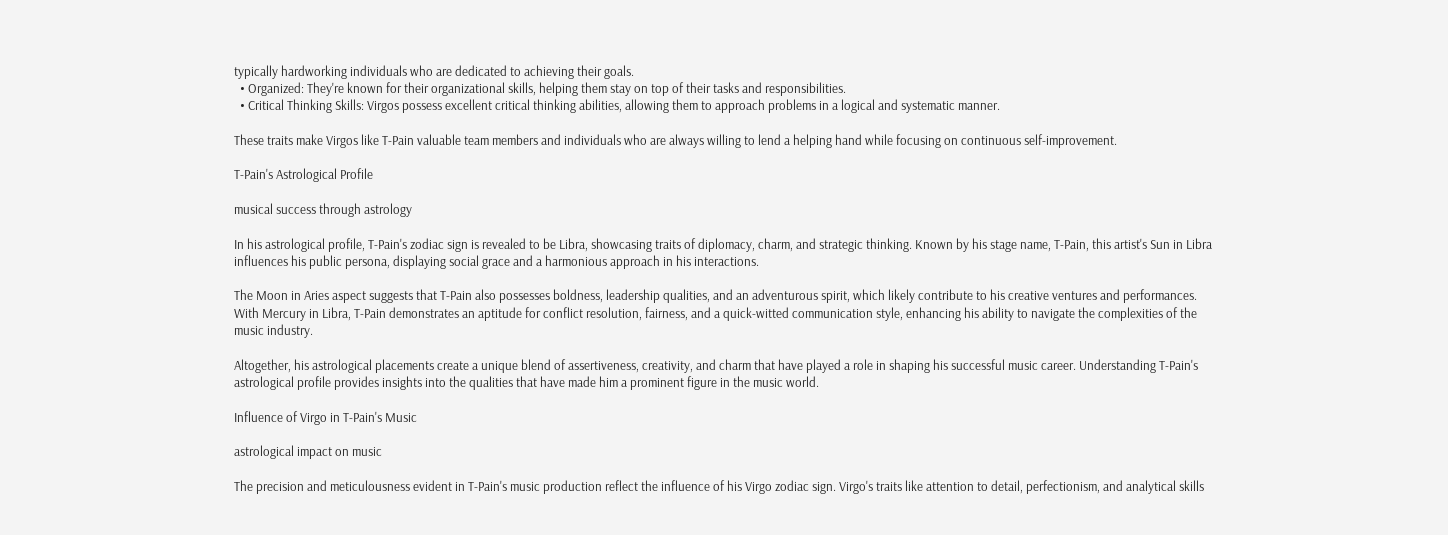typically hardworking individuals who are dedicated to achieving their goals.
  • Organized: They're known for their organizational skills, helping them stay on top of their tasks and responsibilities.
  • Critical Thinking Skills: Virgos possess excellent critical thinking abilities, allowing them to approach problems in a logical and systematic manner.

These traits make Virgos like T-Pain valuable team members and individuals who are always willing to lend a helping hand while focusing on continuous self-improvement.

T-Pain's Astrological Profile

musical success through astrology

In his astrological profile, T-Pain's zodiac sign is revealed to be Libra, showcasing traits of diplomacy, charm, and strategic thinking. Known by his stage name, T-Pain, this artist's Sun in Libra influences his public persona, displaying social grace and a harmonious approach in his interactions.

The Moon in Aries aspect suggests that T-Pain also possesses boldness, leadership qualities, and an adventurous spirit, which likely contribute to his creative ventures and performances. With Mercury in Libra, T-Pain demonstrates an aptitude for conflict resolution, fairness, and a quick-witted communication style, enhancing his ability to navigate the complexities of the music industry.

Altogether, his astrological placements create a unique blend of assertiveness, creativity, and charm that have played a role in shaping his successful music career. Understanding T-Pain's astrological profile provides insights into the qualities that have made him a prominent figure in the music world.

Influence of Virgo in T-Pain's Music

astrological impact on music

The precision and meticulousness evident in T-Pain's music production reflect the influence of his Virgo zodiac sign. Virgo's traits like attention to detail, perfectionism, and analytical skills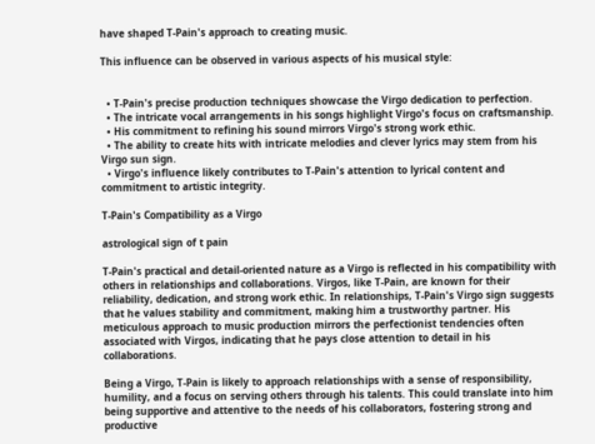have shaped T-Pain's approach to creating music.

This influence can be observed in various aspects of his musical style:


  • T-Pain's precise production techniques showcase the Virgo dedication to perfection.
  • The intricate vocal arrangements in his songs highlight Virgo's focus on craftsmanship.
  • His commitment to refining his sound mirrors Virgo's strong work ethic.
  • The ability to create hits with intricate melodies and clever lyrics may stem from his Virgo sun sign.
  • Virgo's influence likely contributes to T-Pain's attention to lyrical content and commitment to artistic integrity.

T-Pain's Compatibility as a Virgo

astrological sign of t pain

T-Pain's practical and detail-oriented nature as a Virgo is reflected in his compatibility with others in relationships and collaborations. Virgos, like T-Pain, are known for their reliability, dedication, and strong work ethic. In relationships, T-Pain's Virgo sign suggests that he values stability and commitment, making him a trustworthy partner. His meticulous approach to music production mirrors the perfectionist tendencies often associated with Virgos, indicating that he pays close attention to detail in his collaborations.

Being a Virgo, T-Pain is likely to approach relationships with a sense of responsibility, humility, and a focus on serving others through his talents. This could translate into him being supportive and attentive to the needs of his collaborators, fostering strong and productive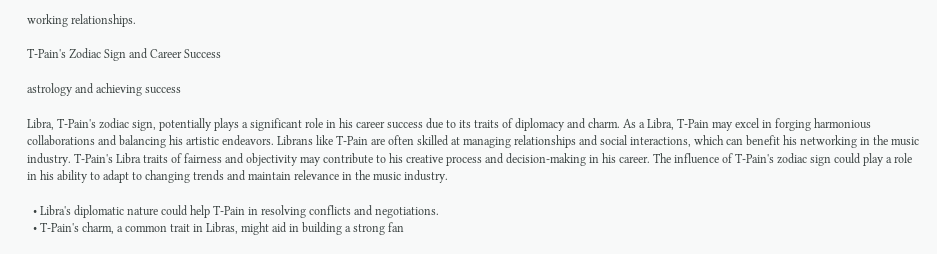working relationships.

T-Pain's Zodiac Sign and Career Success

astrology and achieving success

Libra, T-Pain's zodiac sign, potentially plays a significant role in his career success due to its traits of diplomacy and charm. As a Libra, T-Pain may excel in forging harmonious collaborations and balancing his artistic endeavors. Librans like T-Pain are often skilled at managing relationships and social interactions, which can benefit his networking in the music industry. T-Pain's Libra traits of fairness and objectivity may contribute to his creative process and decision-making in his career. The influence of T-Pain's zodiac sign could play a role in his ability to adapt to changing trends and maintain relevance in the music industry.

  • Libra's diplomatic nature could help T-Pain in resolving conflicts and negotiations.
  • T-Pain's charm, a common trait in Libras, might aid in building a strong fan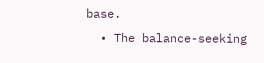base.
  • The balance-seeking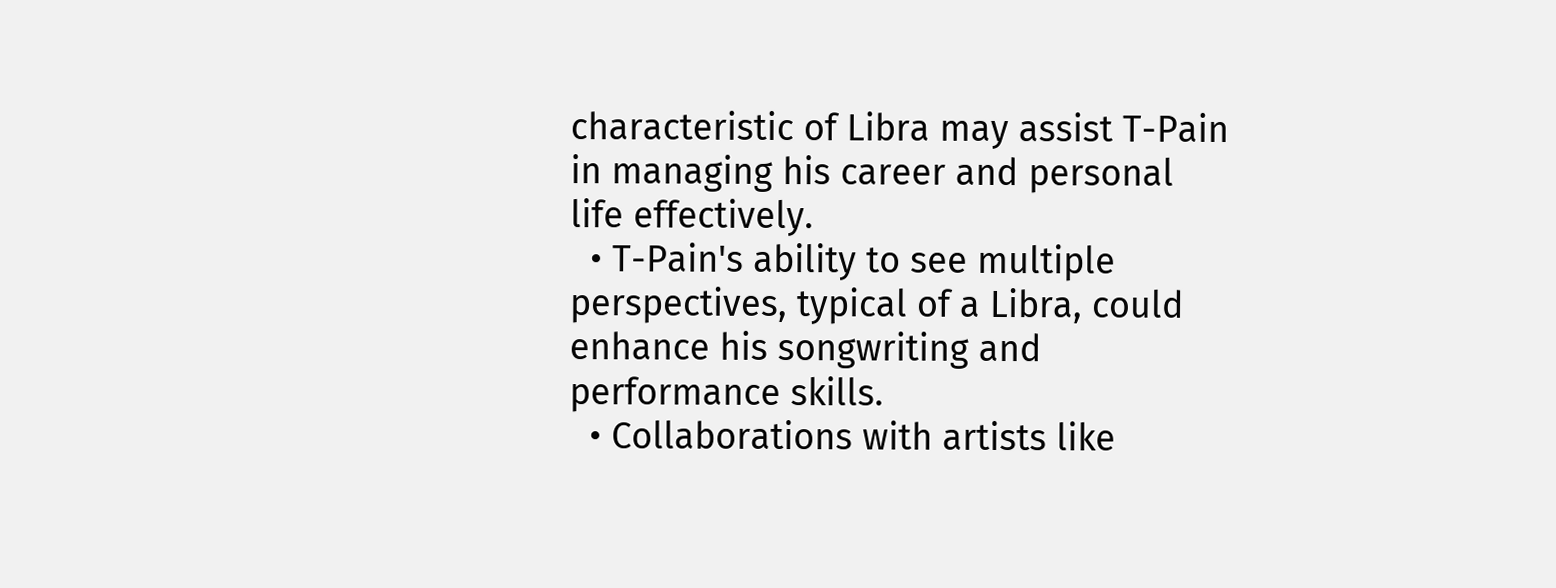characteristic of Libra may assist T-Pain in managing his career and personal life effectively.
  • T-Pain's ability to see multiple perspectives, typical of a Libra, could enhance his songwriting and performance skills.
  • Collaborations with artists like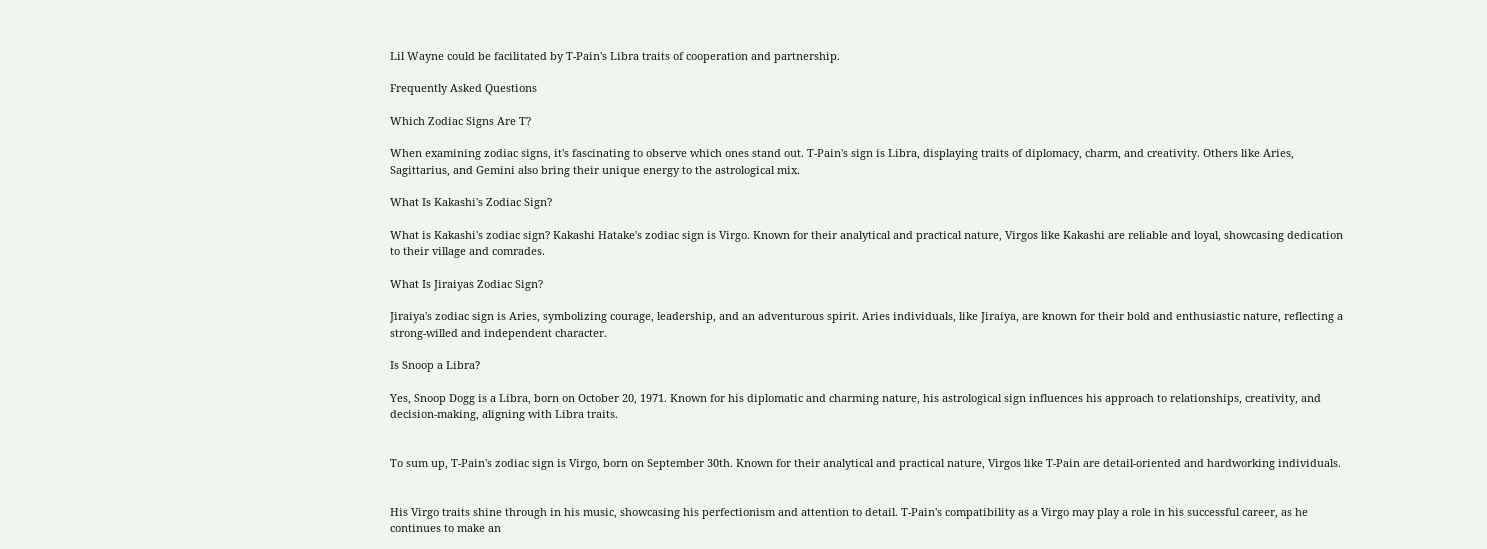Lil Wayne could be facilitated by T-Pain's Libra traits of cooperation and partnership.

Frequently Asked Questions

Which Zodiac Signs Are T?

When examining zodiac signs, it's fascinating to observe which ones stand out. T-Pain's sign is Libra, displaying traits of diplomacy, charm, and creativity. Others like Aries, Sagittarius, and Gemini also bring their unique energy to the astrological mix.

What Is Kakashi's Zodiac Sign?

What is Kakashi's zodiac sign? Kakashi Hatake's zodiac sign is Virgo. Known for their analytical and practical nature, Virgos like Kakashi are reliable and loyal, showcasing dedication to their village and comrades.

What Is Jiraiyas Zodiac Sign?

Jiraiya's zodiac sign is Aries, symbolizing courage, leadership, and an adventurous spirit. Aries individuals, like Jiraiya, are known for their bold and enthusiastic nature, reflecting a strong-willed and independent character.

Is Snoop a Libra?

Yes, Snoop Dogg is a Libra, born on October 20, 1971. Known for his diplomatic and charming nature, his astrological sign influences his approach to relationships, creativity, and decision-making, aligning with Libra traits.


To sum up, T-Pain's zodiac sign is Virgo, born on September 30th. Known for their analytical and practical nature, Virgos like T-Pain are detail-oriented and hardworking individuals.


His Virgo traits shine through in his music, showcasing his perfectionism and attention to detail. T-Pain's compatibility as a Virgo may play a role in his successful career, as he continues to make an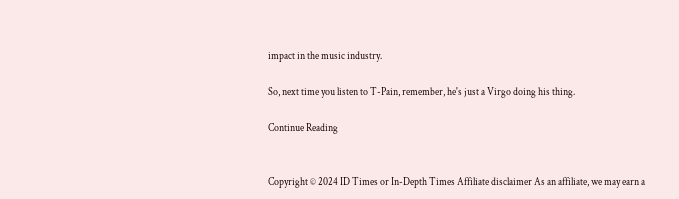impact in the music industry.

So, next time you listen to T-Pain, remember, he's just a Virgo doing his thing.

Continue Reading


Copyright © 2024 ID Times or In-Depth Times Affiliate disclaimer As an affiliate, we may earn a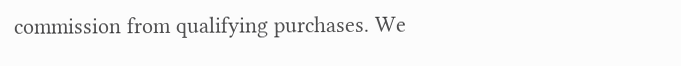commission from qualifying purchases. We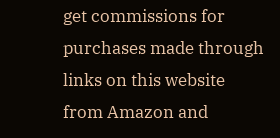get commissions for purchases made through links on this website from Amazon and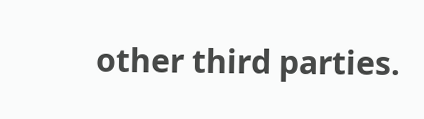other third parties.